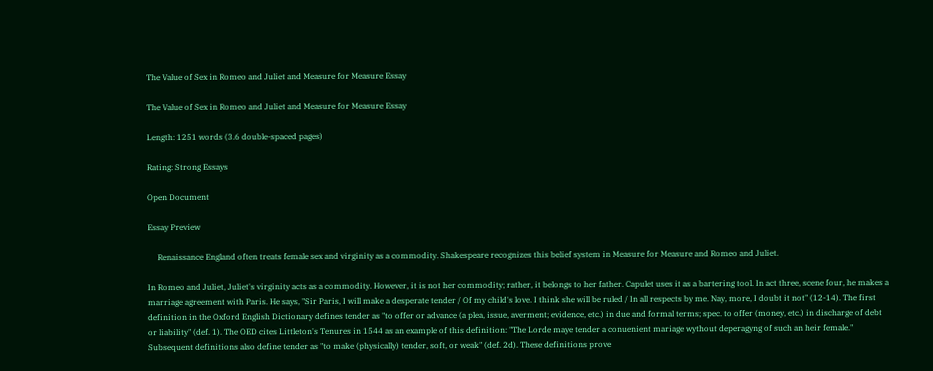The Value of Sex in Romeo and Juliet and Measure for Measure Essay

The Value of Sex in Romeo and Juliet and Measure for Measure Essay

Length: 1251 words (3.6 double-spaced pages)

Rating: Strong Essays

Open Document

Essay Preview

     Renaissance England often treats female sex and virginity as a commodity. Shakespeare recognizes this belief system in Measure for Measure and Romeo and Juliet.

In Romeo and Juliet, Juliet's virginity acts as a commodity. However, it is not her commodity; rather, it belongs to her father. Capulet uses it as a bartering tool. In act three, scene four, he makes a marriage agreement with Paris. He says, "Sir Paris, I will make a desperate tender / Of my child's love. I think she will be ruled / In all respects by me. Nay, more, I doubt it not" (12-14). The first definition in the Oxford English Dictionary defines tender as "to offer or advance (a plea, issue, averment; evidence, etc.) in due and formal terms; spec. to offer (money, etc.) in discharge of debt or liability" (def. 1). The OED cites Littleton's Tenures in 1544 as an example of this definition: "The Lorde maye tender a conuenient mariage wythout deperagyng of such an heir female." Subsequent definitions also define tender as "to make (physically) tender, soft, or weak" (def. 2d). These definitions prove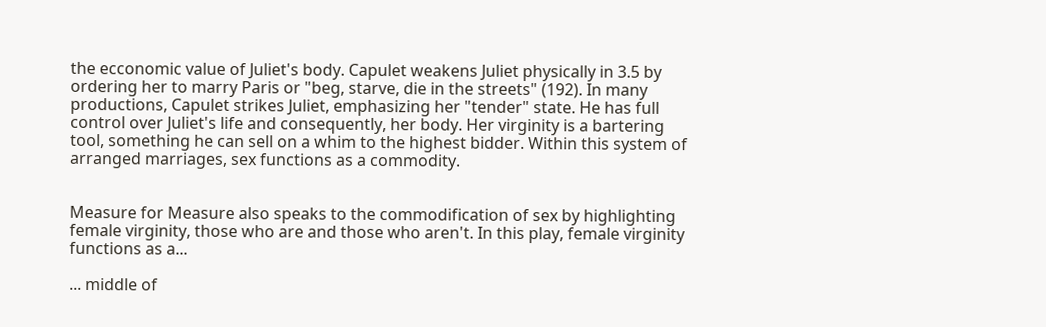the ecconomic value of Juliet's body. Capulet weakens Juliet physically in 3.5 by ordering her to marry Paris or "beg, starve, die in the streets" (192). In many productions, Capulet strikes Juliet, emphasizing her "tender" state. He has full control over Juliet's life and consequently, her body. Her virginity is a bartering tool, something he can sell on a whim to the highest bidder. Within this system of arranged marriages, sex functions as a commodity.


Measure for Measure also speaks to the commodification of sex by highlighting female virginity, those who are and those who aren't. In this play, female virginity functions as a...

... middle of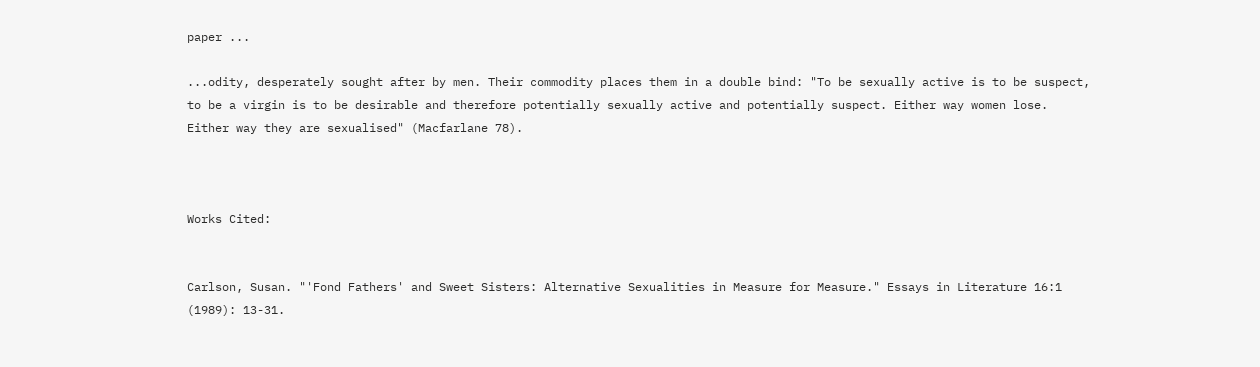paper ...

...odity, desperately sought after by men. Their commodity places them in a double bind: "To be sexually active is to be suspect, to be a virgin is to be desirable and therefore potentially sexually active and potentially suspect. Either way women lose. Either way they are sexualised" (Macfarlane 78).



Works Cited:


Carlson, Susan. "'Fond Fathers' and Sweet Sisters: Alternative Sexualities in Measure for Measure." Essays in Literature 16:1 (1989): 13-31.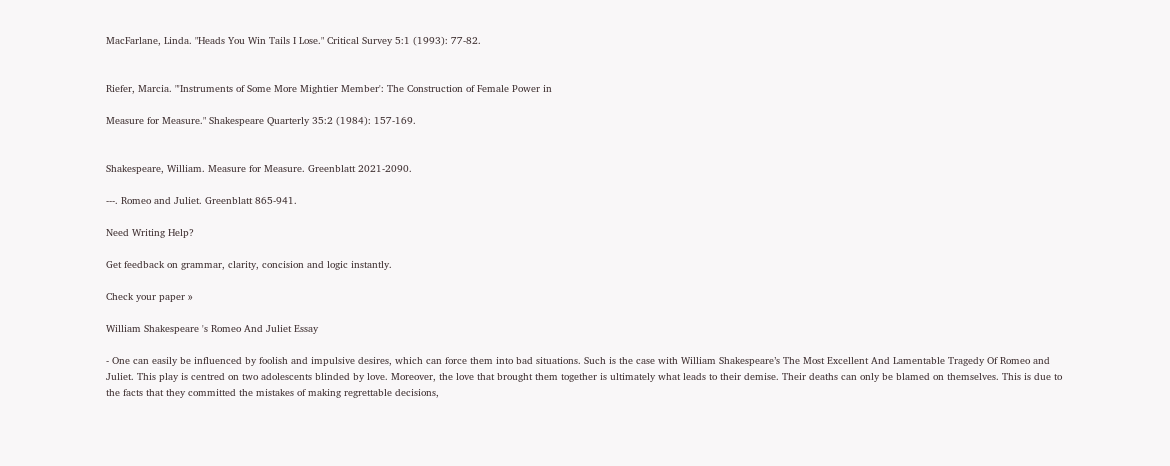MacFarlane, Linda. "Heads You Win Tails I Lose." Critical Survey 5:1 (1993): 77-82.


Riefer, Marcia. "'Instruments of Some More Mightier Member': The Construction of Female Power in

Measure for Measure." Shakespeare Quarterly 35:2 (1984): 157-169.


Shakespeare, William. Measure for Measure. Greenblatt 2021-2090.

---. Romeo and Juliet. Greenblatt 865-941.

Need Writing Help?

Get feedback on grammar, clarity, concision and logic instantly.

Check your paper »

William Shakespeare 's Romeo And Juliet Essay

- One can easily be influenced by foolish and impulsive desires, which can force them into bad situations. Such is the case with William Shakespeare’s The Most Excellent And Lamentable Tragedy Of Romeo and Juliet. This play is centred on two adolescents blinded by love. Moreover, the love that brought them together is ultimately what leads to their demise. Their deaths can only be blamed on themselves. This is due to the facts that they committed the mistakes of making regrettable decisions,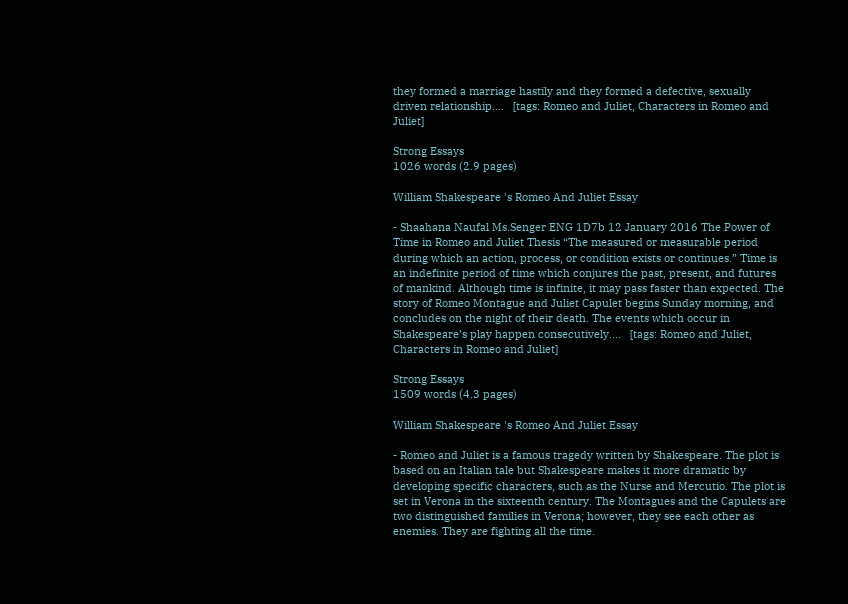they formed a marriage hastily and they formed a defective, sexually driven relationship....   [tags: Romeo and Juliet, Characters in Romeo and Juliet]

Strong Essays
1026 words (2.9 pages)

William Shakespeare 's Romeo And Juliet Essay

- Shaahana Naufal Ms.Senger ENG 1D7b 12 January 2016 The Power of Time in Romeo and Juliet Thesis “The measured or measurable period during which an action, process, or condition exists or continues.” Time is an indefinite period of time which conjures the past, present, and futures of mankind. Although time is infinite, it may pass faster than expected. The story of Romeo Montague and Juliet Capulet begins Sunday morning, and concludes on the night of their death. The events which occur in Shakespeare’s play happen consecutively....   [tags: Romeo and Juliet, Characters in Romeo and Juliet]

Strong Essays
1509 words (4.3 pages)

William Shakespeare 's Romeo And Juliet Essay

- Romeo and Juliet is a famous tragedy written by Shakespeare. The plot is based on an Italian tale but Shakespeare makes it more dramatic by developing specific characters, such as the Nurse and Mercutio. The plot is set in Verona in the sixteenth century. The Montagues and the Capulets are two distinguished families in Verona; however, they see each other as enemies. They are fighting all the time.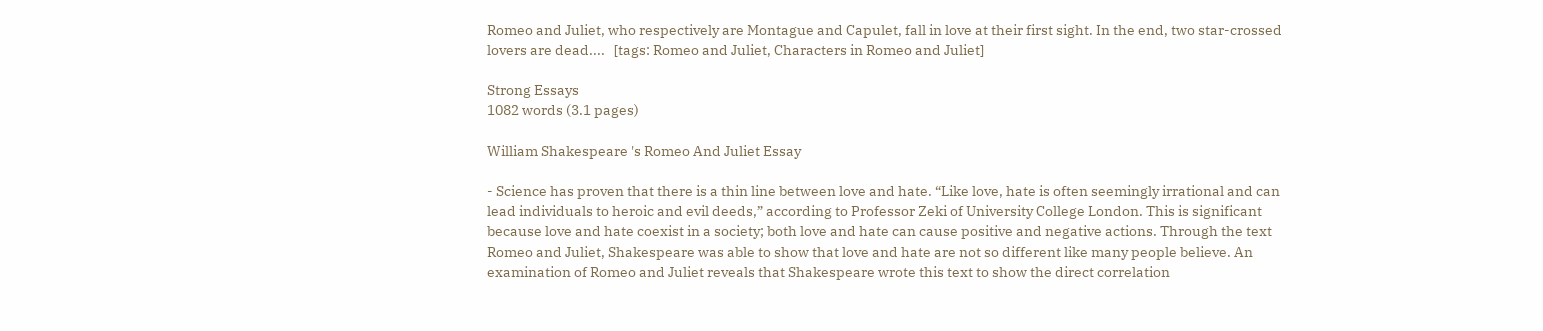Romeo and Juliet, who respectively are Montague and Capulet, fall in love at their first sight. In the end, two star-crossed lovers are dead....   [tags: Romeo and Juliet, Characters in Romeo and Juliet]

Strong Essays
1082 words (3.1 pages)

William Shakespeare 's Romeo And Juliet Essay

- Science has proven that there is a thin line between love and hate. “Like love, hate is often seemingly irrational and can lead individuals to heroic and evil deeds,” according to Professor Zeki of University College London. This is significant because love and hate coexist in a society; both love and hate can cause positive and negative actions. Through the text Romeo and Juliet, Shakespeare was able to show that love and hate are not so different like many people believe. An examination of Romeo and Juliet reveals that Shakespeare wrote this text to show the direct correlation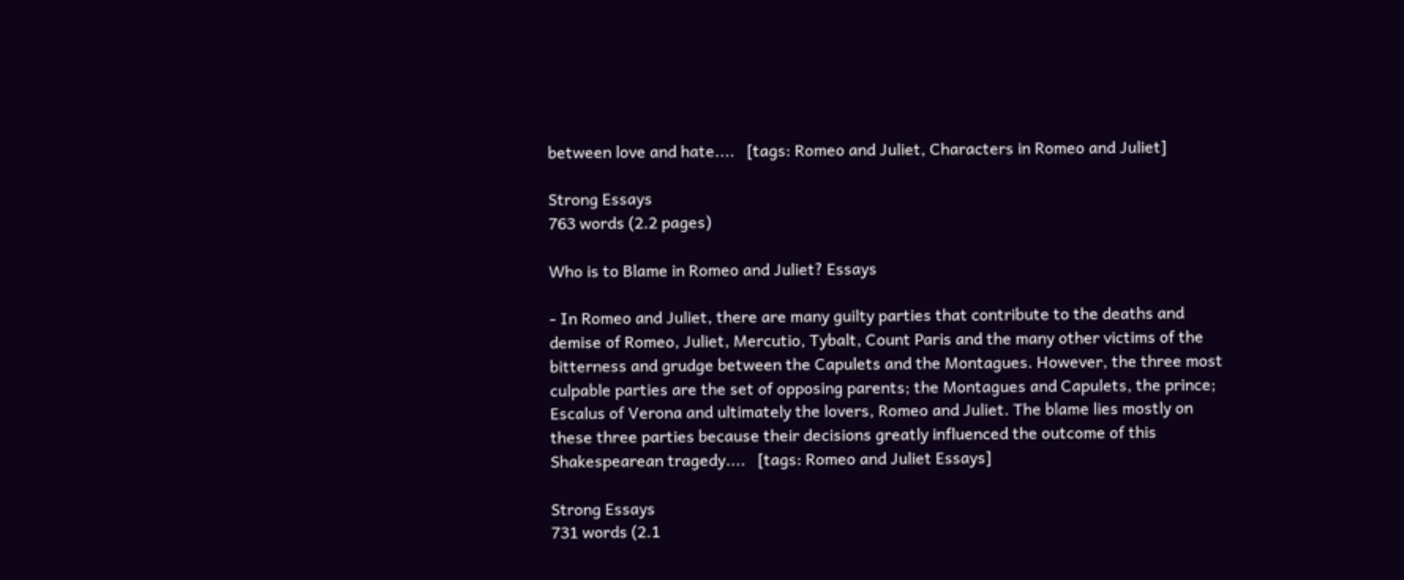between love and hate....   [tags: Romeo and Juliet, Characters in Romeo and Juliet]

Strong Essays
763 words (2.2 pages)

Who is to Blame in Romeo and Juliet? Essays

- In Romeo and Juliet, there are many guilty parties that contribute to the deaths and demise of Romeo, Juliet, Mercutio, Tybalt, Count Paris and the many other victims of the bitterness and grudge between the Capulets and the Montagues. However, the three most culpable parties are the set of opposing parents; the Montagues and Capulets, the prince; Escalus of Verona and ultimately the lovers, Romeo and Juliet. The blame lies mostly on these three parties because their decisions greatly influenced the outcome of this Shakespearean tragedy....   [tags: Romeo and Juliet Essays]

Strong Essays
731 words (2.1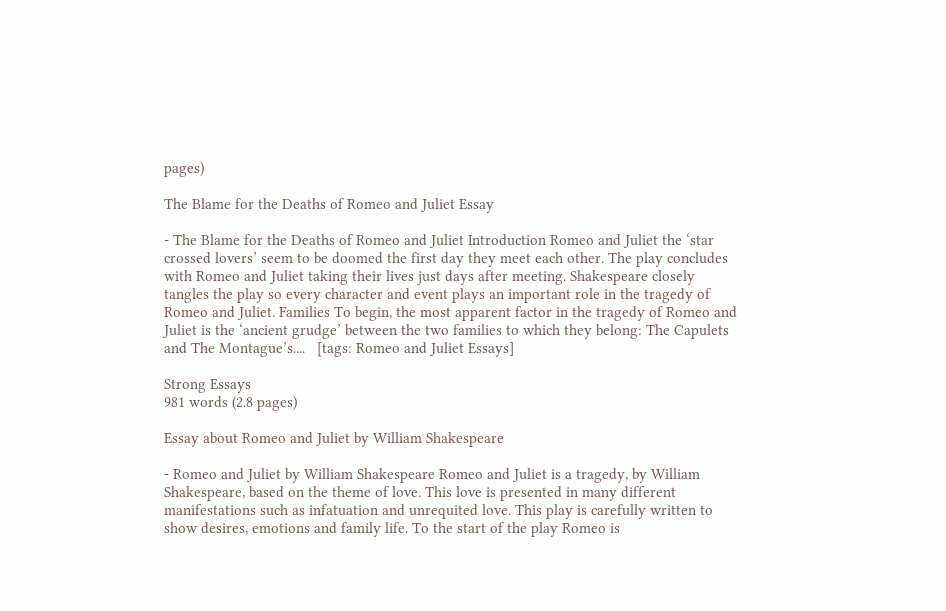pages)

The Blame for the Deaths of Romeo and Juliet Essay

- The Blame for the Deaths of Romeo and Juliet Introduction Romeo and Juliet the ‘star crossed lovers’ seem to be doomed the first day they meet each other. The play concludes with Romeo and Juliet taking their lives just days after meeting. Shakespeare closely tangles the play so every character and event plays an important role in the tragedy of Romeo and Juliet. Families To begin, the most apparent factor in the tragedy of Romeo and Juliet is the ‘ancient grudge’ between the two families to which they belong: The Capulets and The Montague’s....   [tags: Romeo and Juliet Essays]

Strong Essays
981 words (2.8 pages)

Essay about Romeo and Juliet by William Shakespeare

- Romeo and Juliet by William Shakespeare Romeo and Juliet is a tragedy, by William Shakespeare, based on the theme of love. This love is presented in many different manifestations such as infatuation and unrequited love. This play is carefully written to show desires, emotions and family life. To the start of the play Romeo is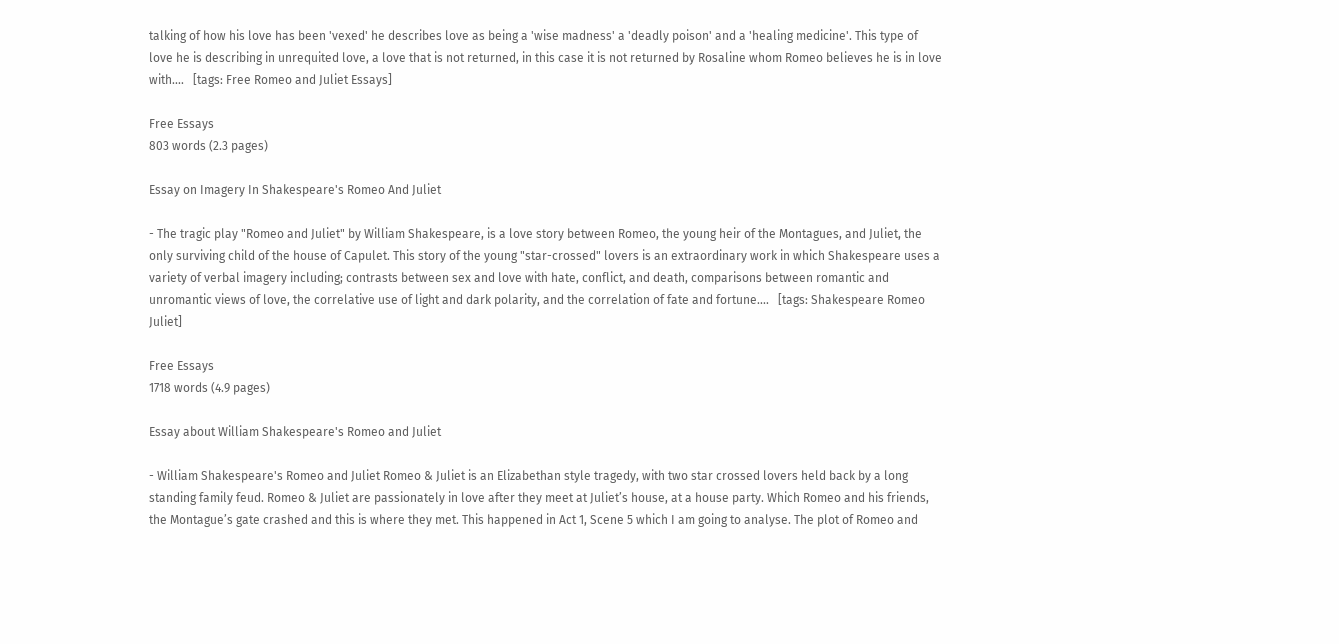talking of how his love has been 'vexed' he describes love as being a 'wise madness' a 'deadly poison' and a 'healing medicine'. This type of love he is describing in unrequited love, a love that is not returned, in this case it is not returned by Rosaline whom Romeo believes he is in love with....   [tags: Free Romeo and Juliet Essays]

Free Essays
803 words (2.3 pages)

Essay on Imagery In Shakespeare's Romeo And Juliet

- The tragic play "Romeo and Juliet" by William Shakespeare, is a love story between Romeo, the young heir of the Montagues, and Juliet, the only surviving child of the house of Capulet. This story of the young "star-crossed" lovers is an extraordinary work in which Shakespeare uses a variety of verbal imagery including; contrasts between sex and love with hate, conflict, and death, comparisons between romantic and unromantic views of love, the correlative use of light and dark polarity, and the correlation of fate and fortune....   [tags: Shakespeare Romeo Juliet]

Free Essays
1718 words (4.9 pages)

Essay about William Shakespeare's Romeo and Juliet

- William Shakespeare's Romeo and Juliet Romeo & Juliet is an Elizabethan style tragedy, with two star crossed lovers held back by a long standing family feud. Romeo & Juliet are passionately in love after they meet at Juliet’s house, at a house party. Which Romeo and his friends, the Montague’s gate crashed and this is where they met. This happened in Act 1, Scene 5 which I am going to analyse. The plot of Romeo and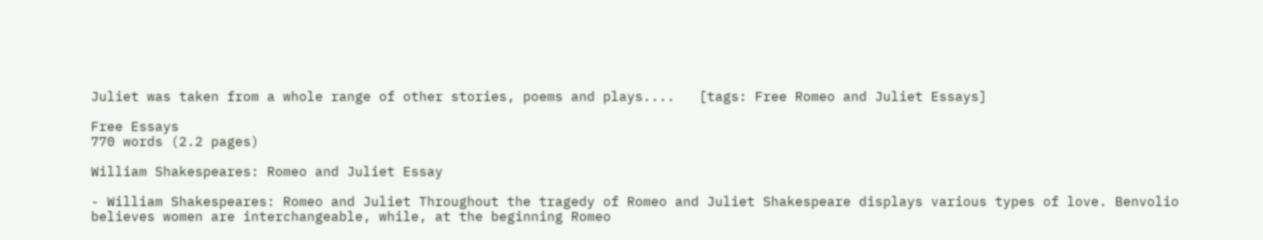Juliet was taken from a whole range of other stories, poems and plays....   [tags: Free Romeo and Juliet Essays]

Free Essays
770 words (2.2 pages)

William Shakespeares: Romeo and Juliet Essay

- William Shakespeares: Romeo and Juliet Throughout the tragedy of Romeo and Juliet Shakespeare displays various types of love. Benvolio believes women are interchangeable, while, at the beginning Romeo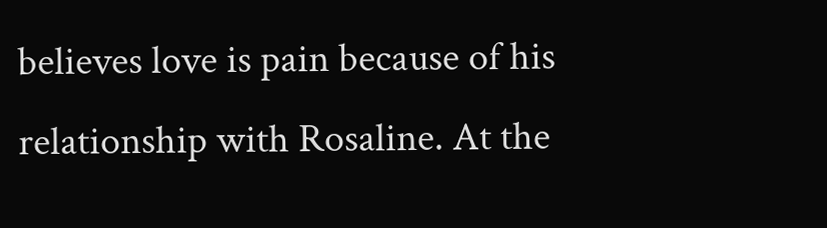believes love is pain because of his relationship with Rosaline. At the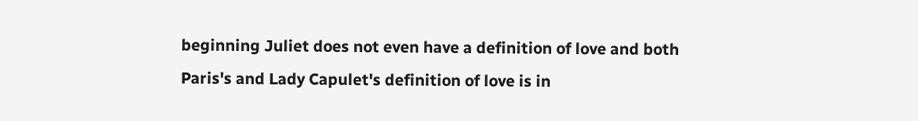beginning Juliet does not even have a definition of love and both Paris's and Lady Capulet's definition of love is in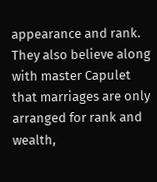appearance and rank. They also believe along with master Capulet that marriages are only arranged for rank and wealth,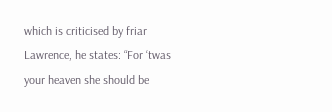which is criticised by friar Lawrence, he states: “For ‘twas your heaven she should be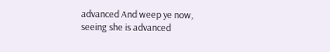advanced And weep ye now, seeing she is advanced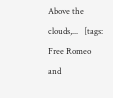Above the clouds,...   [tags: Free Romeo and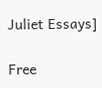Juliet Essays]

Free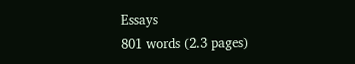Essays
801 words (2.3 pages)